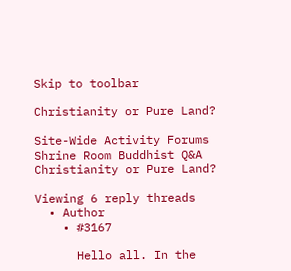Skip to toolbar

Christianity or Pure Land?

Site-Wide Activity Forums Shrine Room Buddhist Q&A Christianity or Pure Land?

Viewing 6 reply threads
  • Author
    • #3167

      Hello all. In the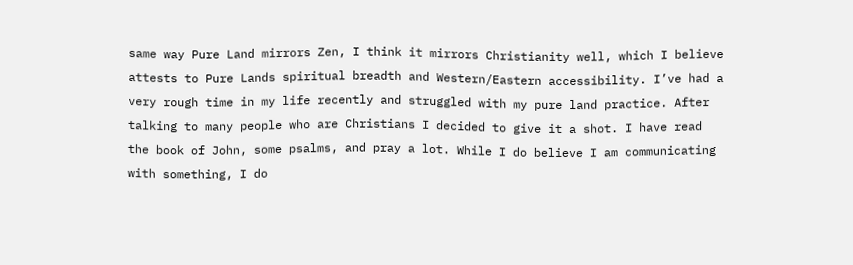same way Pure Land mirrors Zen, I think it mirrors Christianity well, which I believe attests to Pure Lands spiritual breadth and Western/Eastern accessibility. I’ve had a very rough time in my life recently and struggled with my pure land practice. After talking to many people who are Christians I decided to give it a shot. I have read the book of John, some psalms, and pray a lot. While I do believe I am communicating with something, I do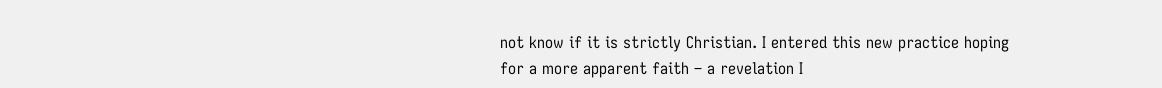not know if it is strictly Christian. I entered this new practice hoping for a more apparent faith – a revelation I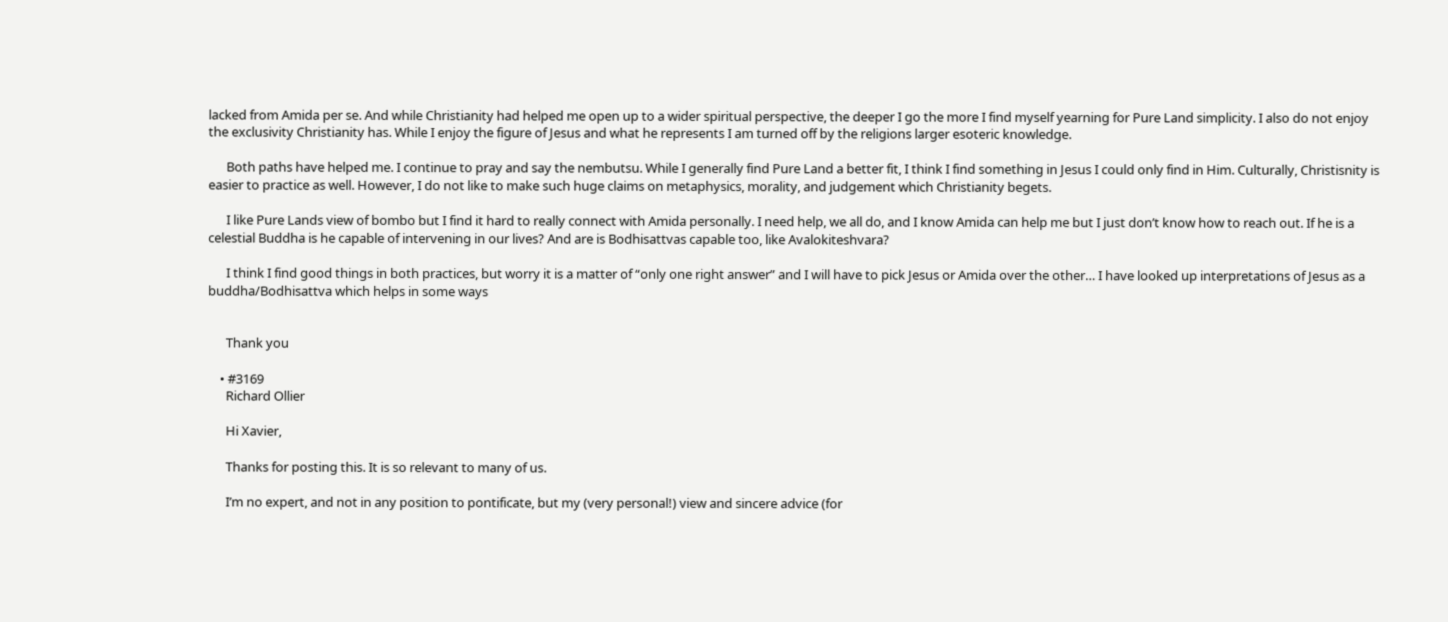lacked from Amida per se. And while Christianity had helped me open up to a wider spiritual perspective, the deeper I go the more I find myself yearning for Pure Land simplicity. I also do not enjoy the exclusivity Christianity has. While I enjoy the figure of Jesus and what he represents I am turned off by the religions larger esoteric knowledge.

      Both paths have helped me. I continue to pray and say the nembutsu. While I generally find Pure Land a better fit, I think I find something in Jesus I could only find in Him. Culturally, Christisnity is easier to practice as well. However, I do not like to make such huge claims on metaphysics, morality, and judgement which Christianity begets.

      I like Pure Lands view of bombo but I find it hard to really connect with Amida personally. I need help, we all do, and I know Amida can help me but I just don’t know how to reach out. If he is a celestial Buddha is he capable of intervening in our lives? And are is Bodhisattvas capable too, like Avalokiteshvara?

      I think I find good things in both practices, but worry it is a matter of “only one right answer” and I will have to pick Jesus or Amida over the other… I have looked up interpretations of Jesus as a buddha/Bodhisattva which helps in some ways


      Thank you

    • #3169
      Richard Ollier

      Hi Xavier,

      Thanks for posting this. It is so relevant to many of us.

      I’m no expert, and not in any position to pontificate, but my (very personal!) view and sincere advice (for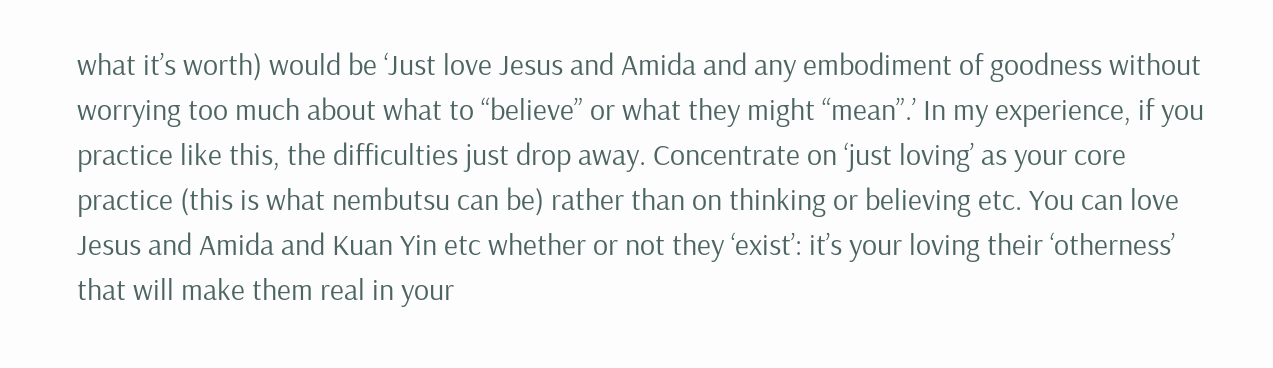what it’s worth) would be ‘Just love Jesus and Amida and any embodiment of goodness without worrying too much about what to “believe” or what they might “mean”.’ In my experience, if you practice like this, the difficulties just drop away. Concentrate on ‘just loving’ as your core practice (this is what nembutsu can be) rather than on thinking or believing etc. You can love Jesus and Amida and Kuan Yin etc whether or not they ‘exist’: it’s your loving their ‘otherness’ that will make them real in your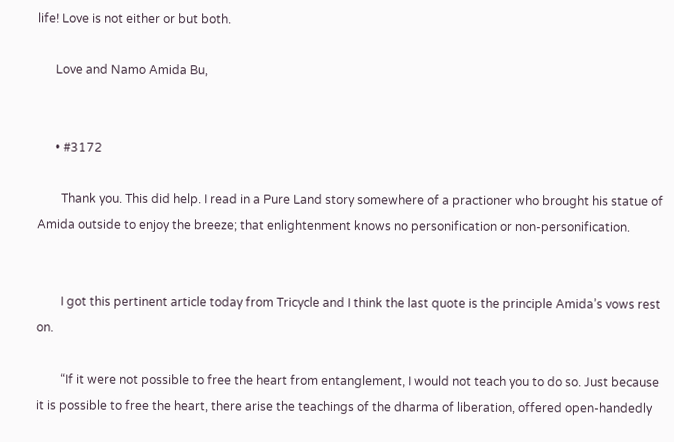life! Love is not either or but both.

      Love and Namo Amida Bu,


      • #3172

        Thank you. This did help. I read in a Pure Land story somewhere of a practioner who brought his statue of Amida outside to enjoy the breeze; that enlightenment knows no personification or non-personification.


        I got this pertinent article today from Tricycle and I think the last quote is the principle Amida’s vows rest on.

        “If it were not possible to free the heart from entanglement, I would not teach you to do so. Just because it is possible to free the heart, there arise the teachings of the dharma of liberation, offered open-handedly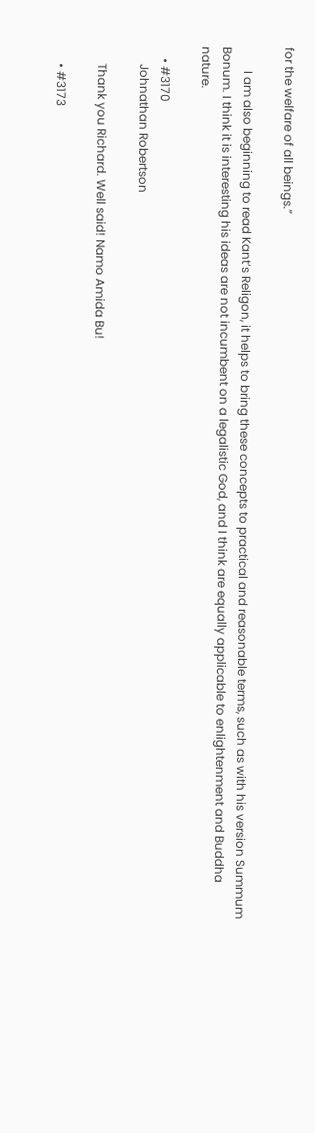for the welfare of all beings.”

        I am also beginning to read Kant’s Religon, it helps to bring these concepts to practical and reasonable terms, such as with his version Summum Bonum. I think it is interesting his ideas are not incumbent on a legalistic God, and I think are equally applicable to enlightenment and Buddha nature.

    • #3170
      Johnathan Robertson

      Thank you Richard. Well said! Namo Amida Bu!

      • #3173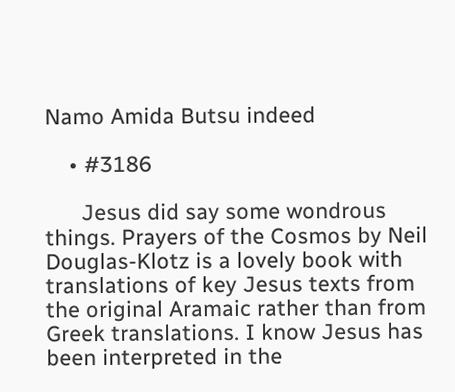Namo Amida Butsu indeed

    • #3186

      Jesus did say some wondrous things. Prayers of the Cosmos by Neil Douglas-Klotz is a lovely book with translations of key Jesus texts from the original Aramaic rather than from Greek translations. I know Jesus has been interpreted in the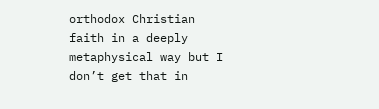orthodox Christian faith in a deeply metaphysical way but I don’t get that in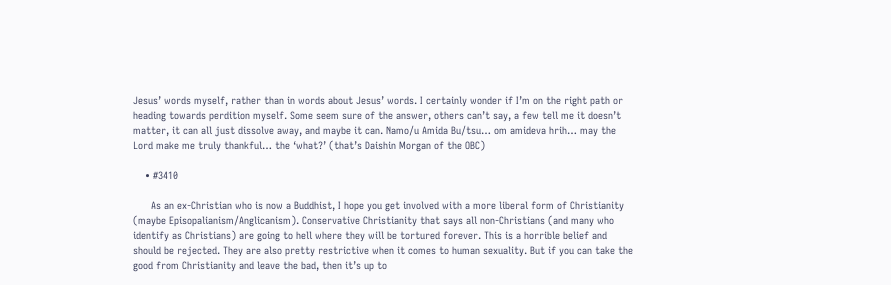Jesus’ words myself, rather than in words about Jesus’ words. I certainly wonder if I’m on the right path or heading towards perdition myself. Some seem sure of the answer, others can’t say, a few tell me it doesn’t matter, it can all just dissolve away, and maybe it can. Namo/u Amida Bu/tsu… om amideva hrih… may the Lord make me truly thankful… the ‘what?’ (that’s Daishin Morgan of the OBC)

    • #3410

      As an ex-Christian who is now a Buddhist, I hope you get involved with a more liberal form of Christianity (maybe Episopalianism/Anglicanism). Conservative Christianity that says all non-Christians (and many who identify as Christians) are going to hell where they will be tortured forever. This is a horrible belief and should be rejected. They are also pretty restrictive when it comes to human sexuality. But if you can take the good from Christianity and leave the bad, then it’s up to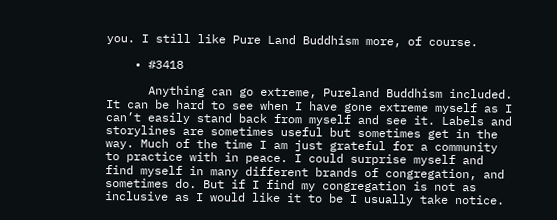you. I still like Pure Land Buddhism more, of course.

    • #3418

      Anything can go extreme, Pureland Buddhism included. It can be hard to see when I have gone extreme myself as I can’t easily stand back from myself and see it. Labels and storylines are sometimes useful but sometimes get in the way. Much of the time I am just grateful for a community to practice with in peace. I could surprise myself and find myself in many different brands of congregation, and sometimes do. But if I find my congregation is not as inclusive as I would like it to be I usually take notice.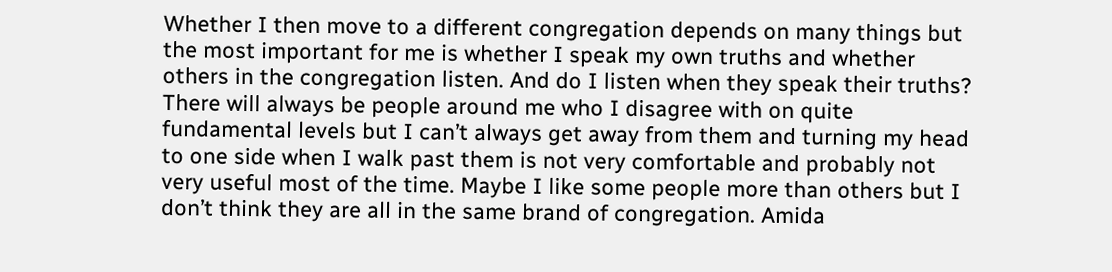Whether I then move to a different congregation depends on many things but the most important for me is whether I speak my own truths and whether others in the congregation listen. And do I listen when they speak their truths? There will always be people around me who I disagree with on quite fundamental levels but I can’t always get away from them and turning my head to one side when I walk past them is not very comfortable and probably not very useful most of the time. Maybe I like some people more than others but I don’t think they are all in the same brand of congregation. Amida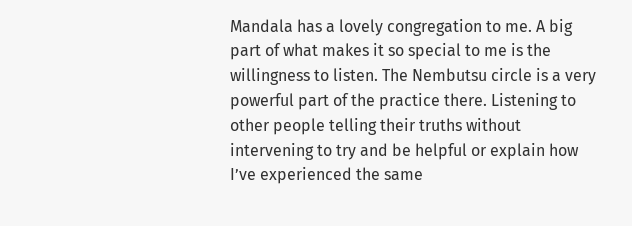Mandala has a lovely congregation to me. A big part of what makes it so special to me is the willingness to listen. The Nembutsu circle is a very powerful part of the practice there. Listening to other people telling their truths without intervening to try and be helpful or explain how I’ve experienced the same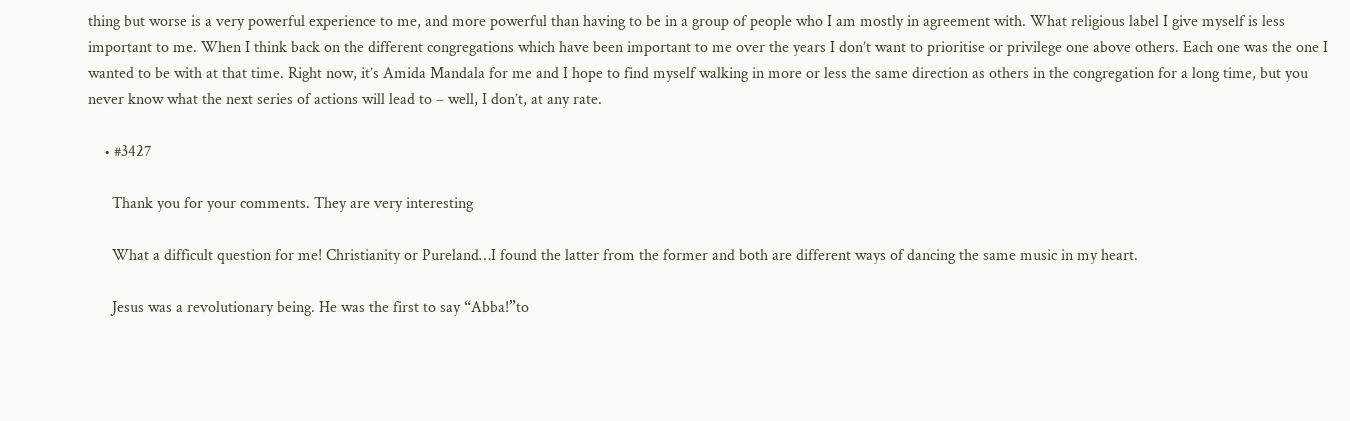thing but worse is a very powerful experience to me, and more powerful than having to be in a group of people who I am mostly in agreement with. What religious label I give myself is less important to me. When I think back on the different congregations which have been important to me over the years I don’t want to prioritise or privilege one above others. Each one was the one I wanted to be with at that time. Right now, it’s Amida Mandala for me and I hope to find myself walking in more or less the same direction as others in the congregation for a long time, but you never know what the next series of actions will lead to – well, I don’t, at any rate.

    • #3427

      Thank you for your comments. They are very interesting

      What a difficult question for me! Christianity or Pureland…I found the latter from the former and both are different ways of dancing the same music in my heart.

      Jesus was a revolutionary being. He was the first to say “Abba!”to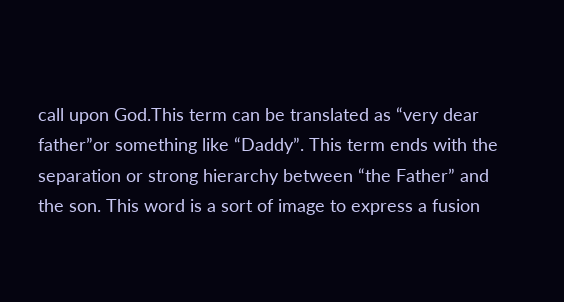call upon God.This term can be translated as “very dear father”or something like “Daddy”. This term ends with the separation or strong hierarchy between “the Father” and the son. This word is a sort of image to express a fusion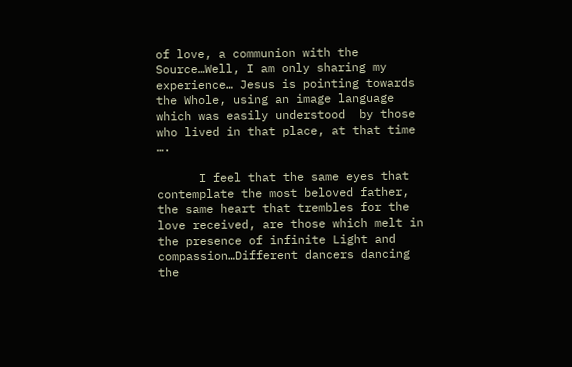of love, a communion with the Source…Well, I am only sharing my experience… Jesus is pointing towards the Whole, using an image language which was easily understood  by those who lived in that place, at that time  ….

      I feel that the same eyes that contemplate the most beloved father, the same heart that trembles for the love received, are those which melt in the presence of infinite Light and compassion…Different dancers dancing the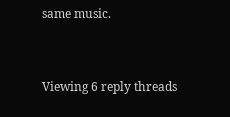same music.


Viewing 6 reply threads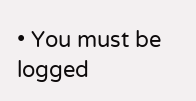• You must be logged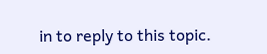in to reply to this topic.